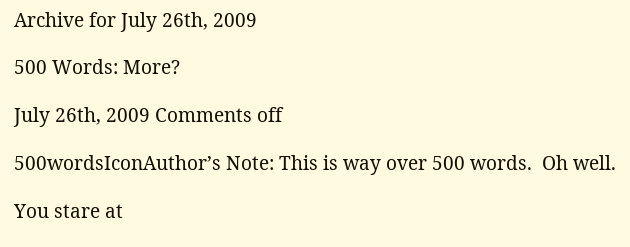Archive for July 26th, 2009

500 Words: More?

July 26th, 2009 Comments off

500wordsIconAuthor’s Note: This is way over 500 words.  Oh well.

You stare at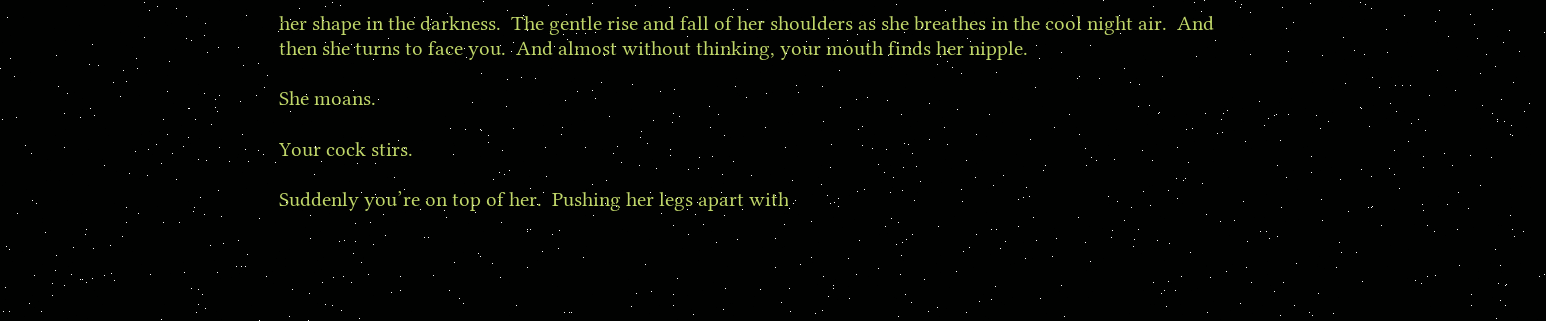her shape in the darkness.  The gentle rise and fall of her shoulders as she breathes in the cool night air.  And then she turns to face you.  And almost without thinking, your mouth finds her nipple.

She moans.

Your cock stirs.

Suddenly you’re on top of her.  Pushing her legs apart with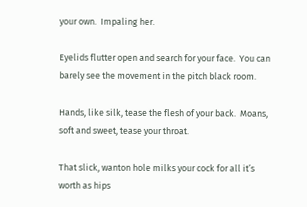your own.  Impaling her.

Eyelids flutter open and search for your face.  You can barely see the movement in the pitch black room.

Hands, like silk, tease the flesh of your back.  Moans, soft and sweet, tease your throat.

That slick, wanton hole milks your cock for all it’s worth as hips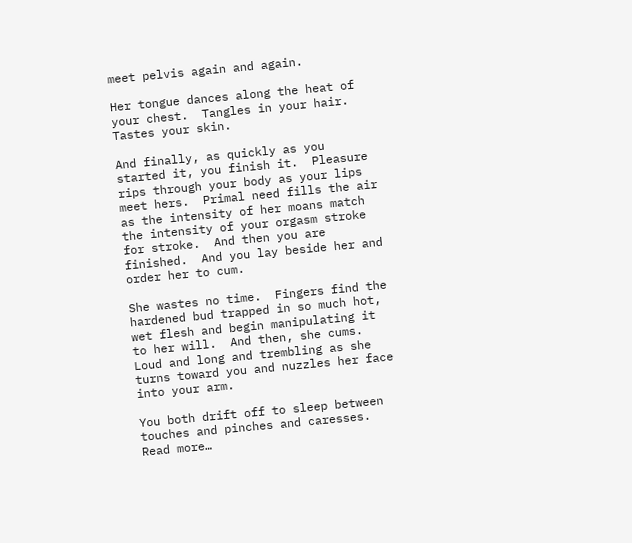meet pelvis again and again.

Her tongue dances along the heat of your chest.  Tangles in your hair.  Tastes your skin.

And finally, as quickly as you started it, you finish it.  Pleasure rips through your body as your lips meet hers.  Primal need fills the air as the intensity of her moans match the intensity of your orgasm stroke for stroke.  And then you are finished.  And you lay beside her and order her to cum.

She wastes no time.  Fingers find the hardened bud trapped in so much hot, wet flesh and begin manipulating it to her will.  And then, she cums.  Loud and long and trembling as she turns toward you and nuzzles her face into your arm.

You both drift off to sleep between touches and pinches and caresses. Read more…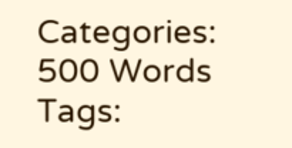Categories: 500 Words Tags: